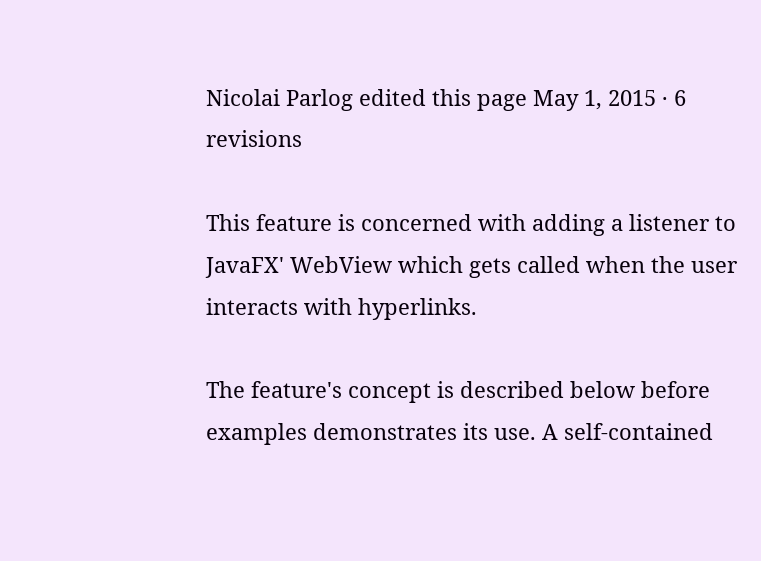Nicolai Parlog edited this page May 1, 2015 · 6 revisions

This feature is concerned with adding a listener to JavaFX' WebView which gets called when the user interacts with hyperlinks.

The feature's concept is described below before examples demonstrates its use. A self-contained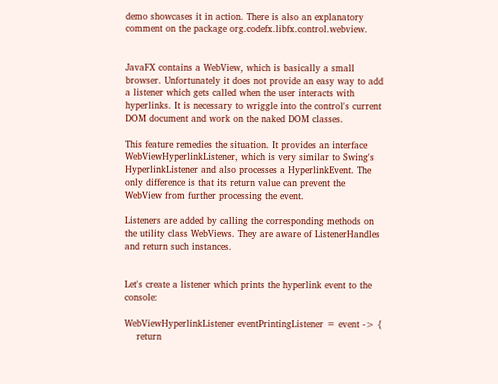demo showcases it in action. There is also an explanatory comment on the package org.codefx.libfx.control.webview.


JavaFX contains a WebView, which is basically a small browser. Unfortunately it does not provide an easy way to add a listener which gets called when the user interacts with hyperlinks. It is necessary to wriggle into the control's current DOM document and work on the naked DOM classes.

This feature remedies the situation. It provides an interface WebViewHyperlinkListener, which is very similar to Swing's HyperlinkListener and also processes a HyperlinkEvent. The only difference is that its return value can prevent the WebView from further processing the event.

Listeners are added by calling the corresponding methods on the utility class WebViews. They are aware of ListenerHandles and return such instances.


Let's create a listener which prints the hyperlink event to the console:

WebViewHyperlinkListener eventPrintingListener = event -> {
    return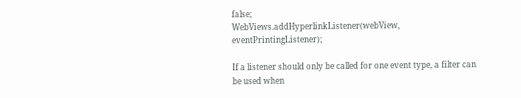false;
WebViews.addHyperlinkListener(webView, eventPrintingListener);

If a listener should only be called for one event type, a filter can be used when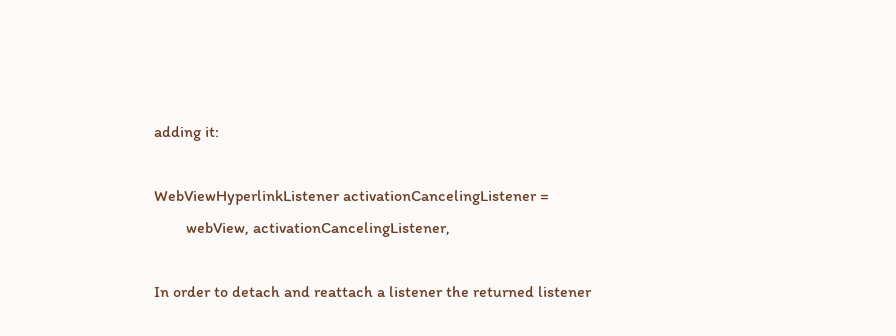adding it:

WebViewHyperlinkListener activationCancelingListener =
        webView, activationCancelingListener,

In order to detach and reattach a listener the returned listener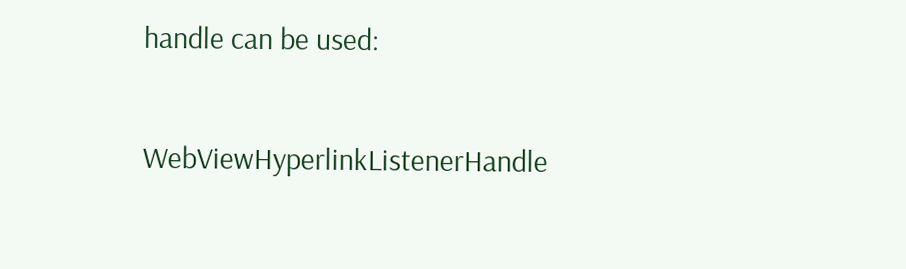handle can be used:

WebViewHyperlinkListenerHandle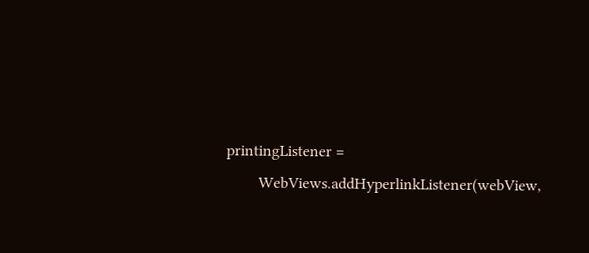printingListener =
        WebViews.addHyperlinkListener(webView,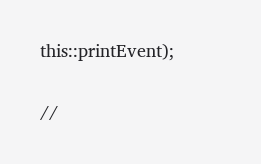this::printEvent);

//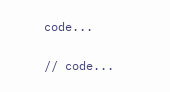code...


// code...